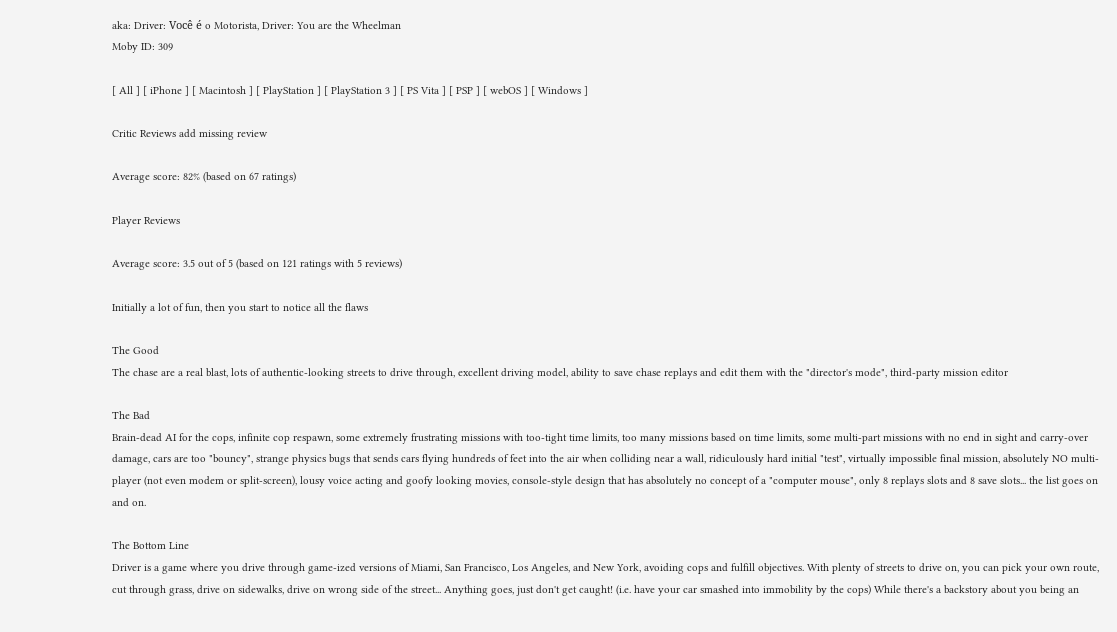aka: Driver: Você é o Motorista, Driver: You are the Wheelman
Moby ID: 309

[ All ] [ iPhone ] [ Macintosh ] [ PlayStation ] [ PlayStation 3 ] [ PS Vita ] [ PSP ] [ webOS ] [ Windows ]

Critic Reviews add missing review

Average score: 82% (based on 67 ratings)

Player Reviews

Average score: 3.5 out of 5 (based on 121 ratings with 5 reviews)

Initially a lot of fun, then you start to notice all the flaws

The Good
The chase are a real blast, lots of authentic-looking streets to drive through, excellent driving model, ability to save chase replays and edit them with the "director's mode", third-party mission editor

The Bad
Brain-dead AI for the cops, infinite cop respawn, some extremely frustrating missions with too-tight time limits, too many missions based on time limits, some multi-part missions with no end in sight and carry-over damage, cars are too "bouncy", strange physics bugs that sends cars flying hundreds of feet into the air when colliding near a wall, ridiculously hard initial "test", virtually impossible final mission, absolutely NO multi-player (not even modem or split-screen), lousy voice acting and goofy looking movies, console-style design that has absolutely no concept of a "computer mouse", only 8 replays slots and 8 save slots... the list goes on and on.

The Bottom Line
Driver is a game where you drive through game-ized versions of Miami, San Francisco, Los Angeles, and New York, avoiding cops and fulfill objectives. With plenty of streets to drive on, you can pick your own route, cut through grass, drive on sidewalks, drive on wrong side of the street... Anything goes, just don't get caught! (i.e. have your car smashed into immobility by the cops) While there's a backstory about you being an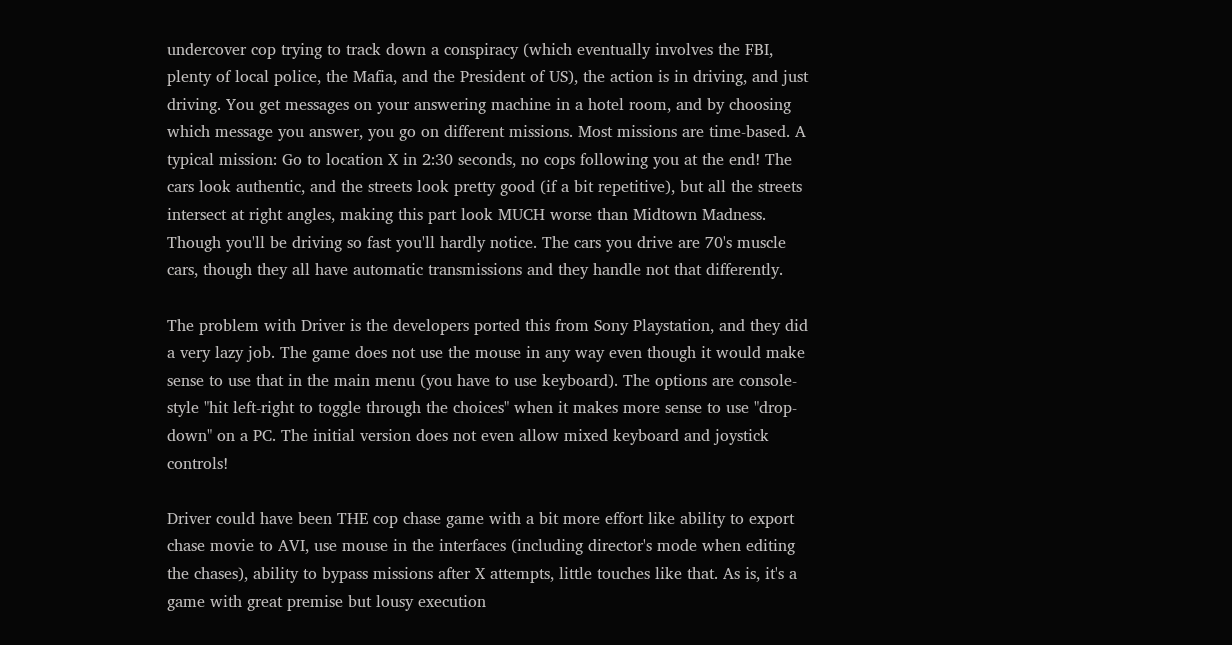undercover cop trying to track down a conspiracy (which eventually involves the FBI, plenty of local police, the Mafia, and the President of US), the action is in driving, and just driving. You get messages on your answering machine in a hotel room, and by choosing which message you answer, you go on different missions. Most missions are time-based. A typical mission: Go to location X in 2:30 seconds, no cops following you at the end! The cars look authentic, and the streets look pretty good (if a bit repetitive), but all the streets intersect at right angles, making this part look MUCH worse than Midtown Madness. Though you'll be driving so fast you'll hardly notice. The cars you drive are 70's muscle cars, though they all have automatic transmissions and they handle not that differently.

The problem with Driver is the developers ported this from Sony Playstation, and they did a very lazy job. The game does not use the mouse in any way even though it would make sense to use that in the main menu (you have to use keyboard). The options are console-style "hit left-right to toggle through the choices" when it makes more sense to use "drop-down" on a PC. The initial version does not even allow mixed keyboard and joystick controls!

Driver could have been THE cop chase game with a bit more effort like ability to export chase movie to AVI, use mouse in the interfaces (including director's mode when editing the chases), ability to bypass missions after X attempts, little touches like that. As is, it's a game with great premise but lousy execution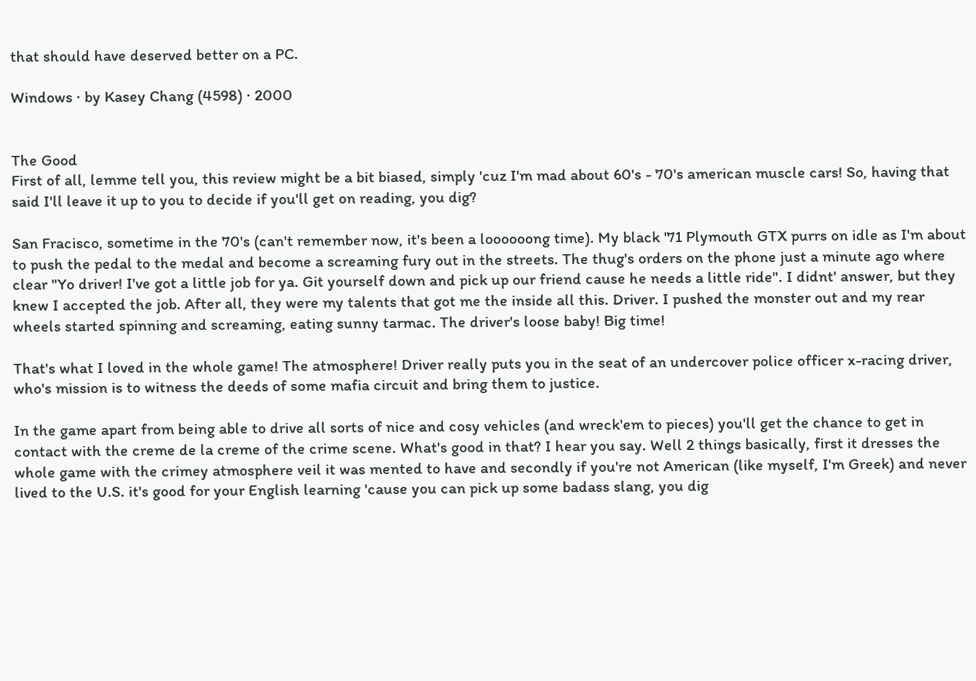that should have deserved better on a PC.

Windows · by Kasey Chang (4598) · 2000


The Good
First of all, lemme tell you, this review might be a bit biased, simply 'cuz I'm mad about 60's - 70's american muscle cars! So, having that said I'll leave it up to you to decide if you'll get on reading, you dig?

San Fracisco, sometime in the 70's (can't remember now, it's been a loooooong time). My black '71 Plymouth GTX purrs on idle as I'm about to push the pedal to the medal and become a screaming fury out in the streets. The thug's orders on the phone just a minute ago where clear "Yo driver! I've got a little job for ya. Git yourself down and pick up our friend cause he needs a little ride". I didnt' answer, but they knew I accepted the job. After all, they were my talents that got me the inside all this. Driver. I pushed the monster out and my rear wheels started spinning and screaming, eating sunny tarmac. The driver's loose baby! Big time!

That's what I loved in the whole game! The atmosphere! Driver really puts you in the seat of an undercover police officer x-racing driver, who's mission is to witness the deeds of some mafia circuit and bring them to justice.

In the game apart from being able to drive all sorts of nice and cosy vehicles (and wreck'em to pieces) you'll get the chance to get in contact with the creme de la creme of the crime scene. What's good in that? I hear you say. Well 2 things basically, first it dresses the whole game with the crimey atmosphere veil it was mented to have and secondly if you're not American (like myself, I'm Greek) and never lived to the U.S. it's good for your English learning 'cause you can pick up some badass slang, you dig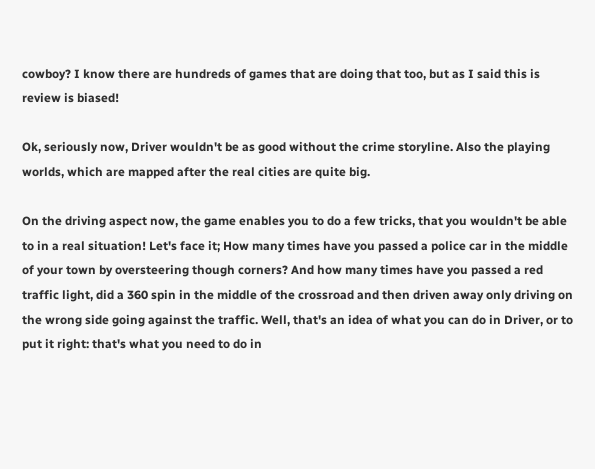cowboy? I know there are hundreds of games that are doing that too, but as I said this is review is biased!

Ok, seriously now, Driver wouldn't be as good without the crime storyline. Also the playing worlds, which are mapped after the real cities are quite big.

On the driving aspect now, the game enables you to do a few tricks, that you wouldn't be able to in a real situation! Let's face it; How many times have you passed a police car in the middle of your town by oversteering though corners? And how many times have you passed a red traffic light, did a 360 spin in the middle of the crossroad and then driven away only driving on the wrong side going against the traffic. Well, that's an idea of what you can do in Driver, or to put it right: that's what you need to do in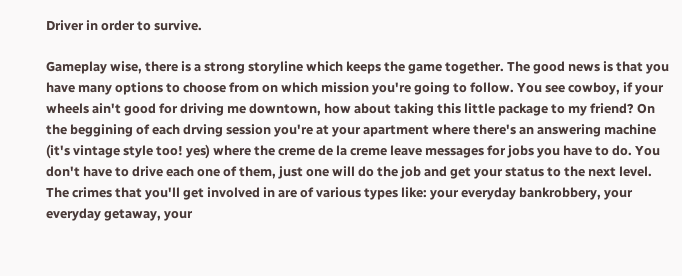Driver in order to survive.

Gameplay wise, there is a strong storyline which keeps the game together. The good news is that you have many options to choose from on which mission you're going to follow. You see cowboy, if your wheels ain't good for driving me downtown, how about taking this little package to my friend? On the beggining of each drving session you're at your apartment where there's an answering machine (it's vintage style too! yes) where the creme de la creme leave messages for jobs you have to do. You don't have to drive each one of them, just one will do the job and get your status to the next level. The crimes that you'll get involved in are of various types like: your everyday bankrobbery, your everyday getaway, your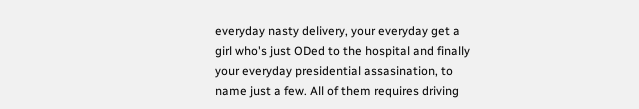everyday nasty delivery, your everyday get a girl who's just ODed to the hospital and finally your everyday presidential assasination, to name just a few. All of them requires driving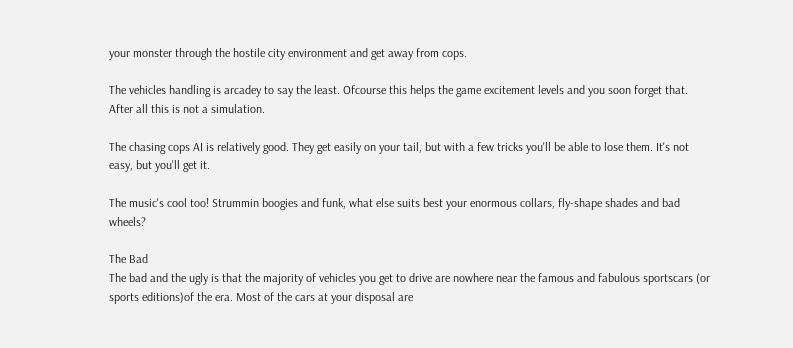your monster through the hostile city environment and get away from cops.

The vehicles handling is arcadey to say the least. Ofcourse this helps the game excitement levels and you soon forget that. After all this is not a simulation.

The chasing cops AI is relatively good. They get easily on your tail, but with a few tricks you'll be able to lose them. It's not easy, but you'll get it.

The music's cool too! Strummin boogies and funk, what else suits best your enormous collars, fly-shape shades and bad wheels?

The Bad
The bad and the ugly is that the majority of vehicles you get to drive are nowhere near the famous and fabulous sportscars (or sports editions)of the era. Most of the cars at your disposal are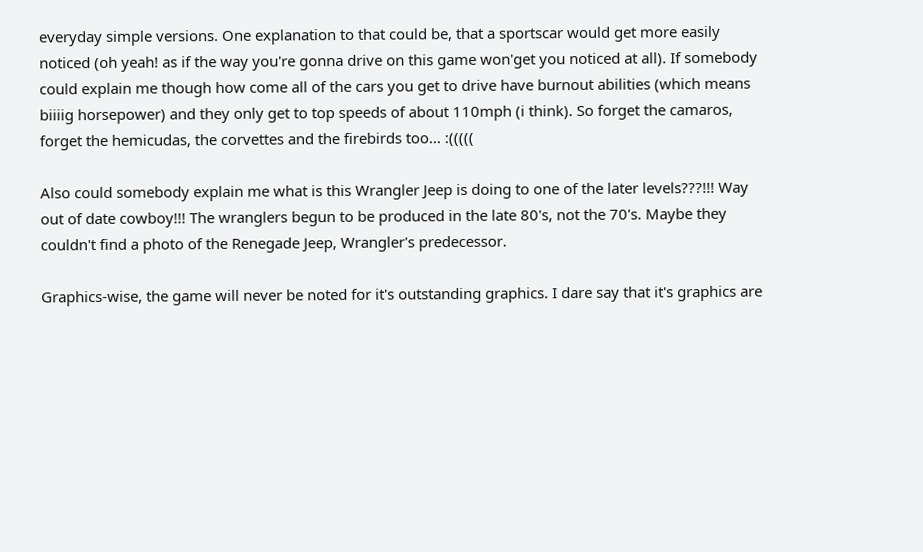everyday simple versions. One explanation to that could be, that a sportscar would get more easily noticed (oh yeah! as if the way you're gonna drive on this game won'get you noticed at all). If somebody could explain me though how come all of the cars you get to drive have burnout abilities (which means biiiig horsepower) and they only get to top speeds of about 110mph (i think). So forget the camaros, forget the hemicudas, the corvettes and the firebirds too... :(((((

Also could somebody explain me what is this Wrangler Jeep is doing to one of the later levels???!!! Way out of date cowboy!!! The wranglers begun to be produced in the late 80's, not the 70's. Maybe they couldn't find a photo of the Renegade Jeep, Wrangler's predecessor.

Graphics-wise, the game will never be noted for it's outstanding graphics. I dare say that it's graphics are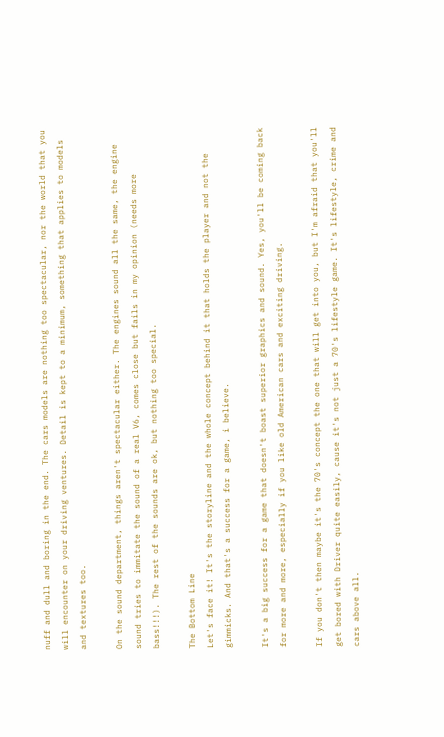nuff and dull and boring in the end. The cars models are nothing too spectacular, nor the world that you will encounter on your driving ventures. Detail is kept to a minimum, something that applies to models and textures too.

On the sound department, things aren't spectacular either. The engines sound all the same, the engine sound tries to immitate the sound of a real V6, comes close but fails in my opinion (needs more bass!!!). The rest of the sounds are ok, but nothing too special.

The Bottom Line
Let's face it! It's the storyline and the whole concept behind it that holds the player and not the gimmicks. And that's a success for a game, i believe.

It's a big success for a game that doesn't boast superior graphics and sound. Yes, you'll be coming back for more and more, especially if you like old American cars and exciting driving.

If you don't then maybe it's the 70's concept the one that will get into you, but I'm afraid that you'll get bored with Driver quite easily, cause it's not just a 70's lifestyle game. It's lifestyle, crime and cars above all.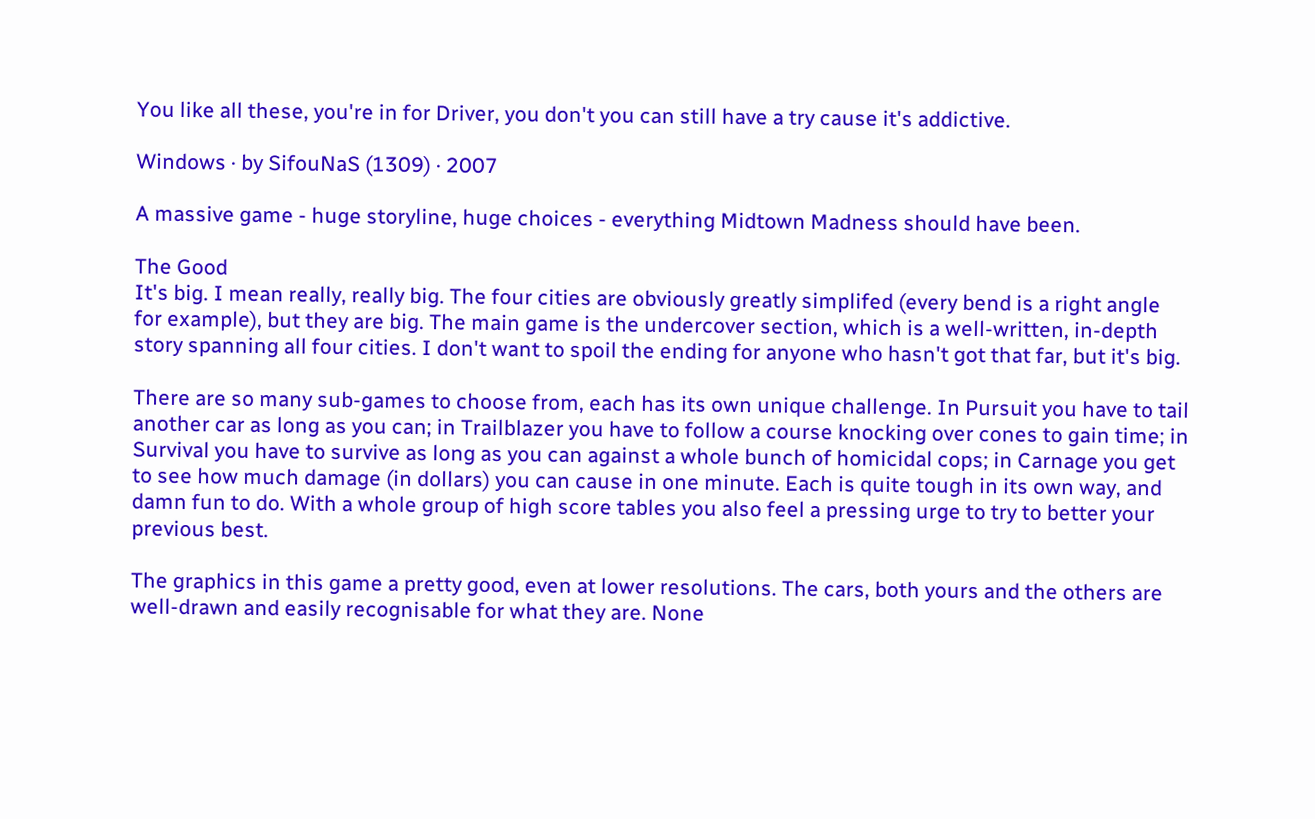You like all these, you're in for Driver, you don't you can still have a try cause it's addictive.

Windows · by SifouNaS (1309) · 2007

A massive game - huge storyline, huge choices - everything Midtown Madness should have been.

The Good
It's big. I mean really, really big. The four cities are obviously greatly simplifed (every bend is a right angle for example), but they are big. The main game is the undercover section, which is a well-written, in-depth story spanning all four cities. I don't want to spoil the ending for anyone who hasn't got that far, but it's big.

There are so many sub-games to choose from, each has its own unique challenge. In Pursuit you have to tail another car as long as you can; in Trailblazer you have to follow a course knocking over cones to gain time; in Survival you have to survive as long as you can against a whole bunch of homicidal cops; in Carnage you get to see how much damage (in dollars) you can cause in one minute. Each is quite tough in its own way, and damn fun to do. With a whole group of high score tables you also feel a pressing urge to try to better your previous best.

The graphics in this game a pretty good, even at lower resolutions. The cars, both yours and the others are well-drawn and easily recognisable for what they are. None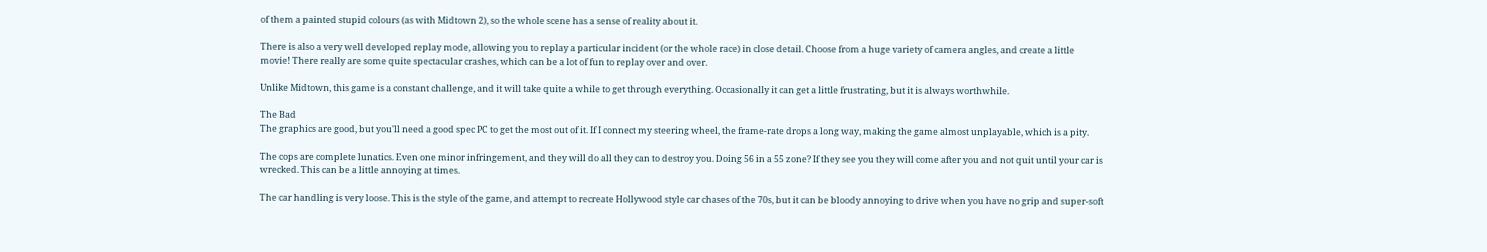of them a painted stupid colours (as with Midtown 2), so the whole scene has a sense of reality about it.

There is also a very well developed replay mode, allowing you to replay a particular incident (or the whole race) in close detail. Choose from a huge variety of camera angles, and create a little movie! There really are some quite spectacular crashes, which can be a lot of fun to replay over and over.

Unlike Midtown, this game is a constant challenge, and it will take quite a while to get through everything. Occasionally it can get a little frustrating, but it is always worthwhile.

The Bad
The graphics are good, but you'll need a good spec PC to get the most out of it. If I connect my steering wheel, the frame-rate drops a long way, making the game almost unplayable, which is a pity.

The cops are complete lunatics. Even one minor infringement, and they will do all they can to destroy you. Doing 56 in a 55 zone? If they see you they will come after you and not quit until your car is wrecked. This can be a little annoying at times.

The car handling is very loose. This is the style of the game, and attempt to recreate Hollywood style car chases of the 70s, but it can be bloody annoying to drive when you have no grip and super-soft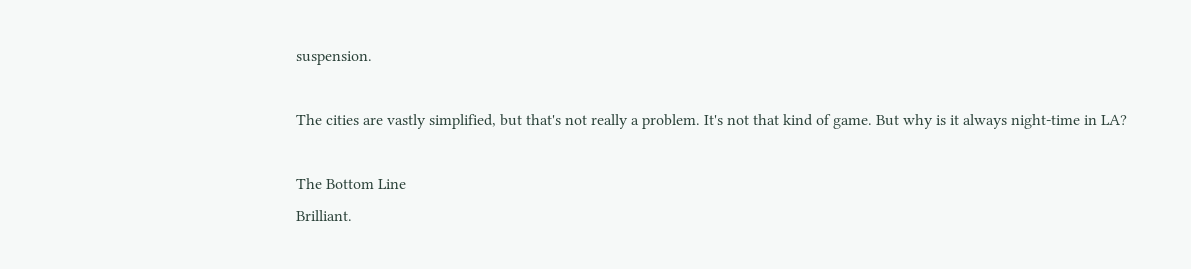suspension.

The cities are vastly simplified, but that's not really a problem. It's not that kind of game. But why is it always night-time in LA?

The Bottom Line
Brilliant.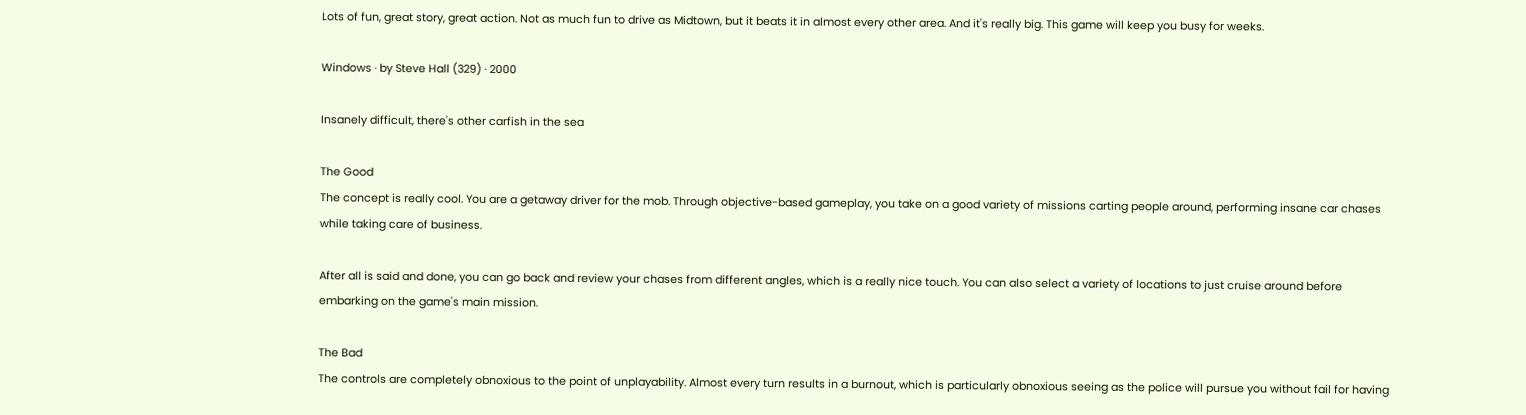Lots of fun, great story, great action. Not as much fun to drive as Midtown, but it beats it in almost every other area. And it's really big. This game will keep you busy for weeks.

Windows · by Steve Hall (329) · 2000

Insanely difficult, there's other carfish in the sea

The Good
The concept is really cool. You are a getaway driver for the mob. Through objective-based gameplay, you take on a good variety of missions carting people around, performing insane car chases while taking care of business.

After all is said and done, you can go back and review your chases from different angles, which is a really nice touch. You can also select a variety of locations to just cruise around before embarking on the game's main mission.

The Bad
The controls are completely obnoxious to the point of unplayability. Almost every turn results in a burnout, which is particularly obnoxious seeing as the police will pursue you without fail for having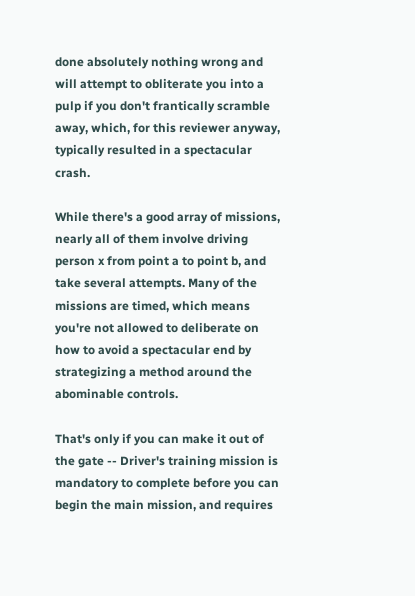done absolutely nothing wrong and will attempt to obliterate you into a pulp if you don't frantically scramble away, which, for this reviewer anyway, typically resulted in a spectacular crash.

While there's a good array of missions, nearly all of them involve driving person x from point a to point b, and take several attempts. Many of the missions are timed, which means you're not allowed to deliberate on how to avoid a spectacular end by strategizing a method around the abominable controls.

That's only if you can make it out of the gate -- Driver's training mission is mandatory to complete before you can begin the main mission, and requires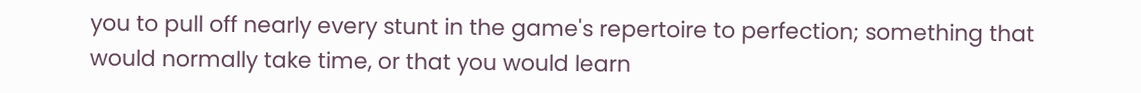you to pull off nearly every stunt in the game's repertoire to perfection; something that would normally take time, or that you would learn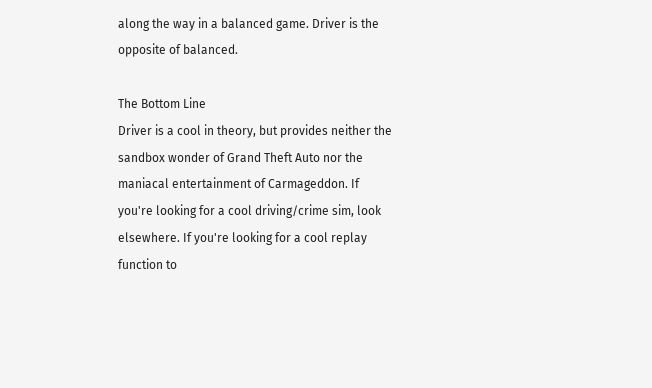along the way in a balanced game. Driver is the opposite of balanced.

The Bottom Line
Driver is a cool in theory, but provides neither the sandbox wonder of Grand Theft Auto nor the maniacal entertainment of Carmageddon. If you're looking for a cool driving/crime sim, look elsewhere. If you're looking for a cool replay function to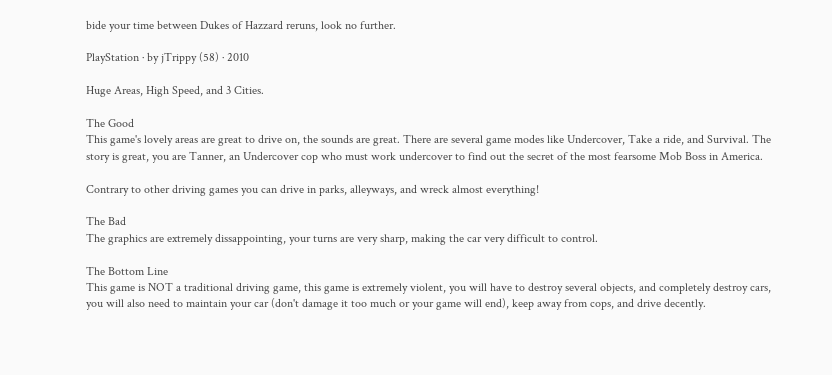bide your time between Dukes of Hazzard reruns, look no further.

PlayStation · by jTrippy (58) · 2010

Huge Areas, High Speed, and 3 Cities.

The Good
This game's lovely areas are great to drive on, the sounds are great. There are several game modes like Undercover, Take a ride, and Survival. The story is great, you are Tanner, an Undercover cop who must work undercover to find out the secret of the most fearsome Mob Boss in America.

Contrary to other driving games you can drive in parks, alleyways, and wreck almost everything!

The Bad
The graphics are extremely dissappointing, your turns are very sharp, making the car very difficult to control.

The Bottom Line
This game is NOT a traditional driving game, this game is extremely violent, you will have to destroy several objects, and completely destroy cars, you will also need to maintain your car (don't damage it too much or your game will end), keep away from cops, and drive decently.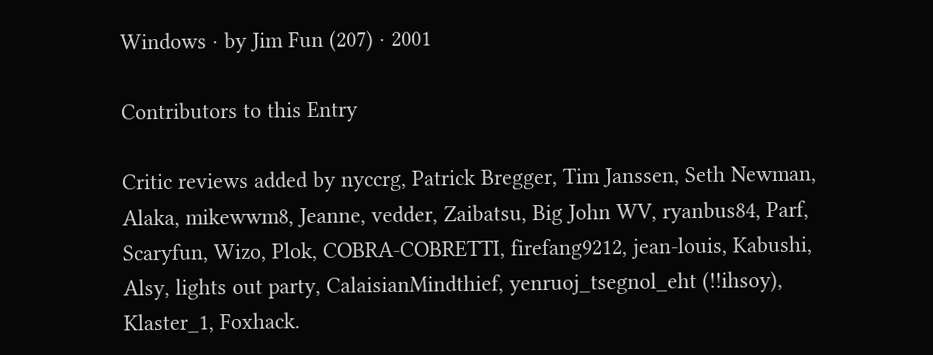Windows · by Jim Fun (207) · 2001

Contributors to this Entry

Critic reviews added by nyccrg, Patrick Bregger, Tim Janssen, Seth Newman, Alaka, mikewwm8, Jeanne, vedder, Zaibatsu, Big John WV, ryanbus84, Parf, Scaryfun, Wizo, Plok, COBRA-COBRETTI, firefang9212, jean-louis, Kabushi, Alsy, lights out party, CalaisianMindthief, yenruoj_tsegnol_eht (!!ihsoy), Klaster_1, Foxhack.